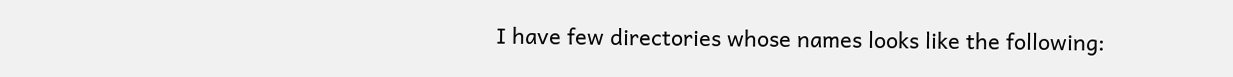I have few directories whose names looks like the following: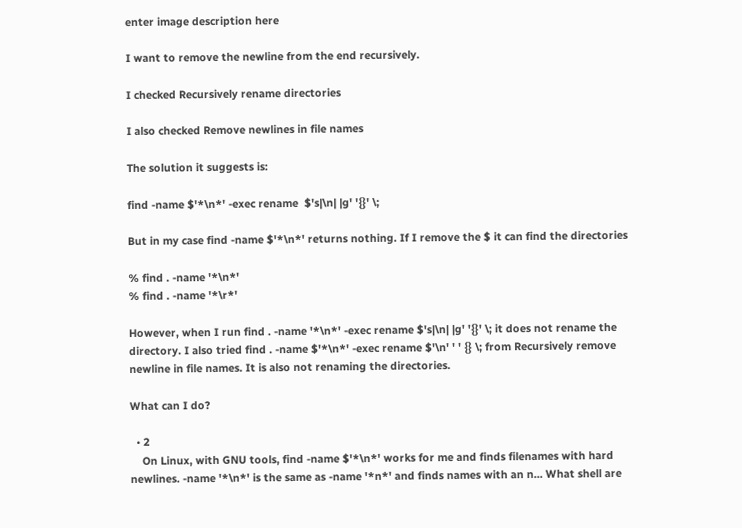enter image description here

I want to remove the newline from the end recursively.

I checked Recursively rename directories

I also checked Remove newlines in file names

The solution it suggests is:

find -name $'*\n*' -exec rename  $'s|\n| |g' '{}' \;

But in my case find -name $'*\n*' returns nothing. If I remove the $ it can find the directories

% find . -name '*\n*'
% find . -name '*\r*'

However, when I run find . -name '*\n*' -exec rename $'s|\n| |g' '{}' \; it does not rename the directory. I also tried find . -name $'*\n*' -exec rename $'\n' ' ' {} \; from Recursively remove newline in file names. It is also not renaming the directories.

What can I do?

  • 2
    On Linux, with GNU tools, find -name $'*\n*' works for me and finds filenames with hard newlines. -name '*\n*' is the same as -name '*n*' and finds names with an n... What shell are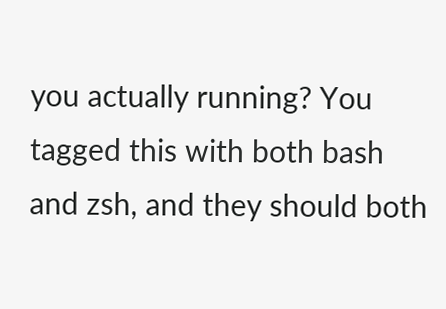you actually running? You tagged this with both bash and zsh, and they should both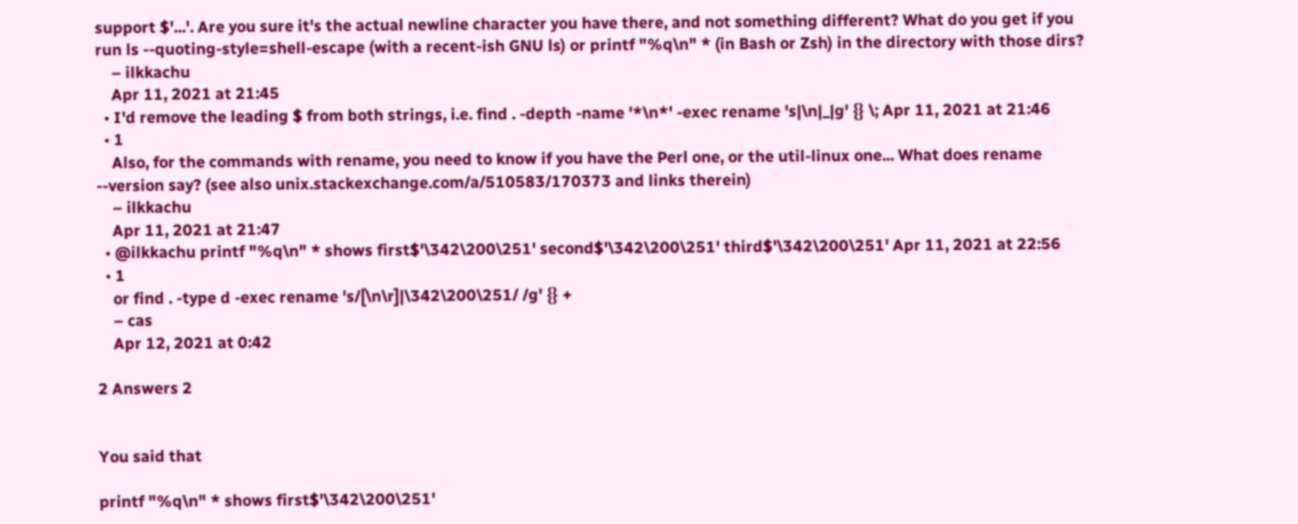support $'...'. Are you sure it's the actual newline character you have there, and not something different? What do you get if you run ls --quoting-style=shell-escape (with a recent-ish GNU ls) or printf "%q\n" * (in Bash or Zsh) in the directory with those dirs?
    – ilkkachu
    Apr 11, 2021 at 21:45
  • I'd remove the leading $ from both strings, i.e. find . -depth -name '*\n*' -exec rename 's|\n|_|g' {} \; Apr 11, 2021 at 21:46
  • 1
    Also, for the commands with rename, you need to know if you have the Perl one, or the util-linux one... What does rename --version say? (see also unix.stackexchange.com/a/510583/170373 and links therein)
    – ilkkachu
    Apr 11, 2021 at 21:47
  • @ilkkachu printf "%q\n" * shows first$'\342\200\251' second$'\342\200\251' third$'\342\200\251' Apr 11, 2021 at 22:56
  • 1
    or find . -type d -exec rename 's/[\n\r]|\342\200\251/ /g' {} +
    – cas
    Apr 12, 2021 at 0:42

2 Answers 2


You said that

printf "%q\n" * shows first$'\342\200\251'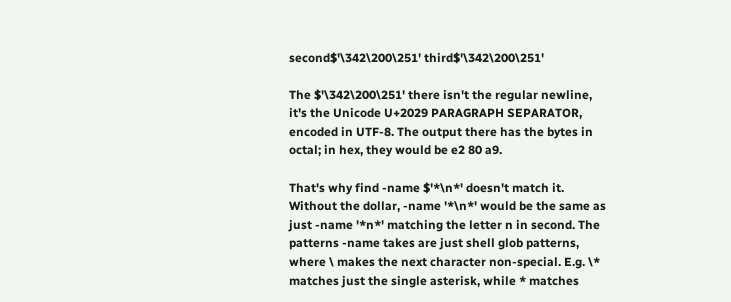second$'\342\200\251' third$'\342\200\251'

The $'\342\200\251' there isn't the regular newline, it's the Unicode U+2029 PARAGRAPH SEPARATOR, encoded in UTF-8. The output there has the bytes in octal; in hex, they would be e2 80 a9.

That's why find -name $'*\n*' doesn't match it. Without the dollar, -name '*\n*' would be the same as just -name '*n*' matching the letter n in second. The patterns -name takes are just shell glob patterns, where \ makes the next character non-special. E.g. \* matches just the single asterisk, while * matches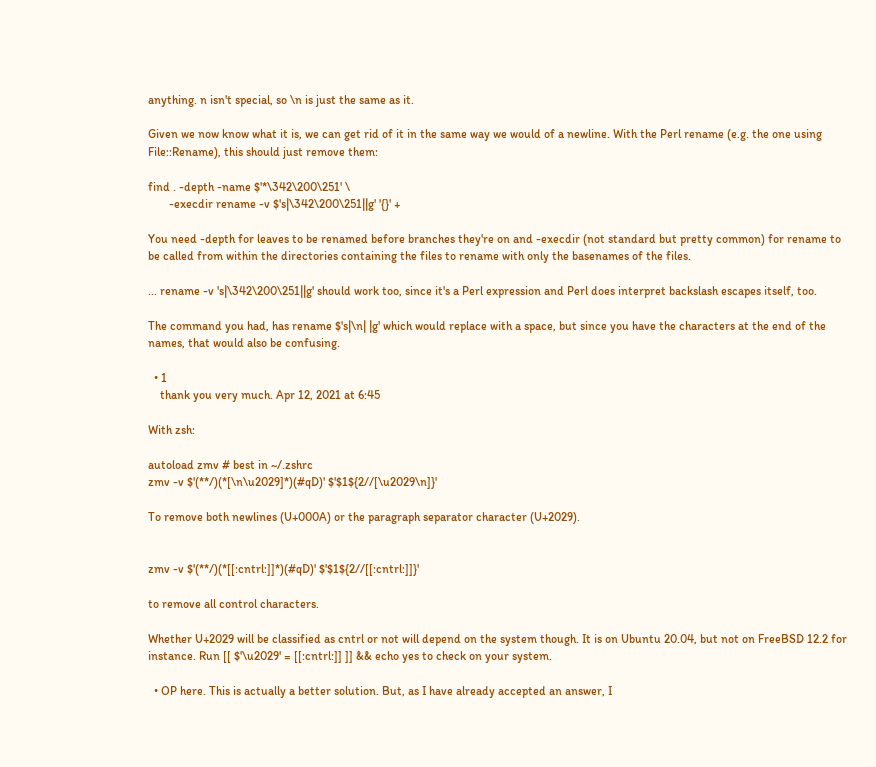anything. n isn't special, so \n is just the same as it.

Given we now know what it is, we can get rid of it in the same way we would of a newline. With the Perl rename (e.g. the one using File::Rename), this should just remove them:

find . -depth -name $'*\342\200\251' \
       -execdir rename -v $'s|\342\200\251||g' '{}' +

You need -depth for leaves to be renamed before branches they're on and -execdir (not standard but pretty common) for rename to be called from within the directories containing the files to rename with only the basenames of the files.

... rename -v 's|\342\200\251||g' should work too, since it's a Perl expression and Perl does interpret backslash escapes itself, too.

The command you had, has rename $'s|\n| |g' which would replace with a space, but since you have the characters at the end of the names, that would also be confusing.

  • 1
    thank you very much. Apr 12, 2021 at 6:45

With zsh:

autoload zmv # best in ~/.zshrc
zmv -v $'(**/)(*[\n\u2029]*)(#qD)' $'$1${2//[\u2029\n]}'

To remove both newlines (U+000A) or the paragraph separator character (U+2029).


zmv -v $'(**/)(*[[:cntrl:]]*)(#qD)' $'$1${2//[[:cntrl:]]}'

to remove all control characters.

Whether U+2029 will be classified as cntrl or not will depend on the system though. It is on Ubuntu 20.04, but not on FreeBSD 12.2 for instance. Run [[ $'\u2029' = [[:cntrl:]] ]] && echo yes to check on your system.

  • OP here. This is actually a better solution. But, as I have already accepted an answer, I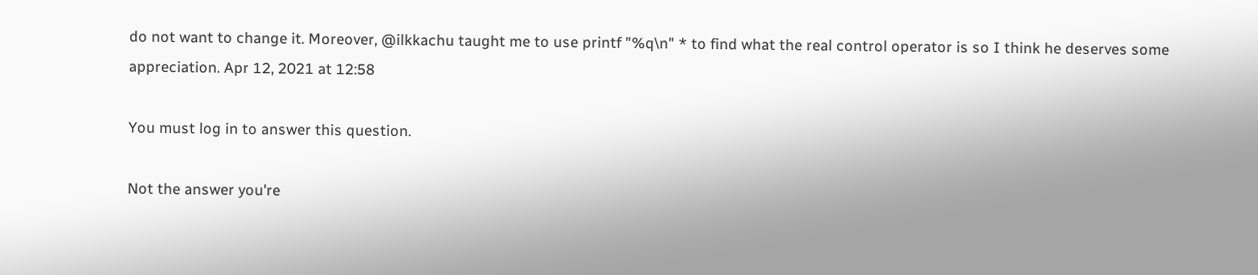do not want to change it. Moreover, @ilkkachu taught me to use printf "%q\n" * to find what the real control operator is so I think he deserves some appreciation. Apr 12, 2021 at 12:58

You must log in to answer this question.

Not the answer you're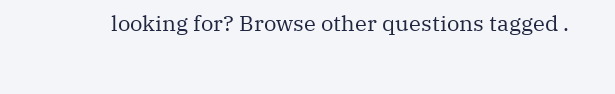looking for? Browse other questions tagged .